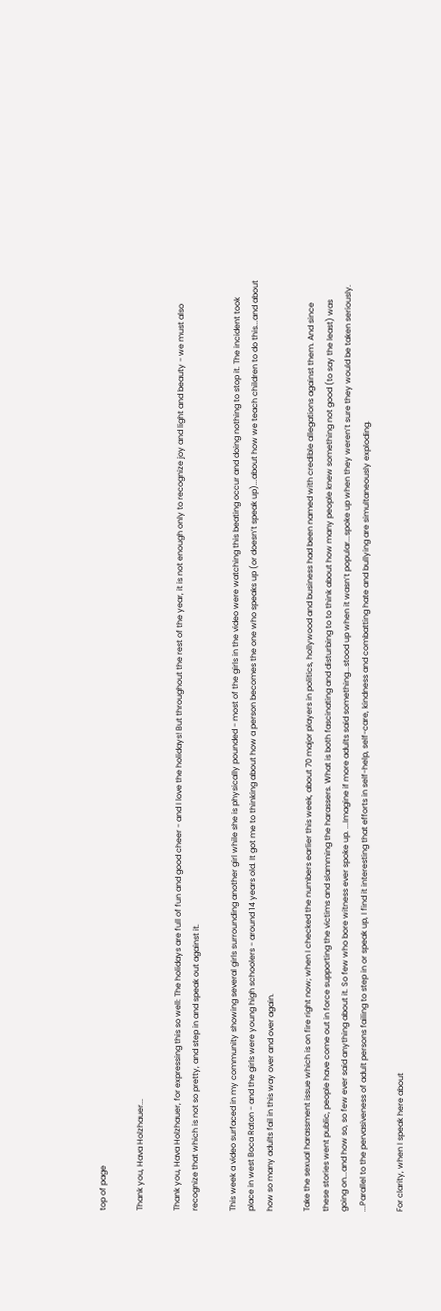top of page

Thank you, Hava Holzhauer...

Thank you, Hava Holzhauer, for expressing this so well: The holidays are full of fun and good cheer - and I love the holidays! But throughout the rest of the year, it is not enough only to recognize joy and light and beauty - we must also recognize that which is not so pretty, and step in and speak out against it.

This week a video surfaced in my community showing several girls surrounding another girl while she is physically pounded - most of the girls in the video were watching this beating occur and doing nothing to stop it. The incident took place in west Boca Raton - and the girls were young high schoolers - around 14 years old. It got me to thinking about how a person becomes the one who speaks up (or doesn’t speak up)...about how we teach children to do this...and about how so many adults fail in this way over and over again.

Take the sexual harassment issue which is on fire right now; when I checked the numbers earlier this week, about 70 major players in politics, hollywood and business had been named with credible allegations against them. And since these stories went public, people have come out in force supporting the victims and slamming the harassers. What is both fascinating and disturbing to to think about how many people knew something not good (to say the least) was going on...and how so, so few ever said anything about it. So few who bore witness ever spoke up. ...Imagine if more adults said something...stood up when it wasn’t popular...spoke up when they weren’t sure they would be taken seriously. ...Parallel to the pervasiveness of adult persons failing to step in or speak up, I find it interesting that efforts in self-help, self-care, kindness and combatting hate and bullying are simultaneously exploding.

For clarity, when I speak here about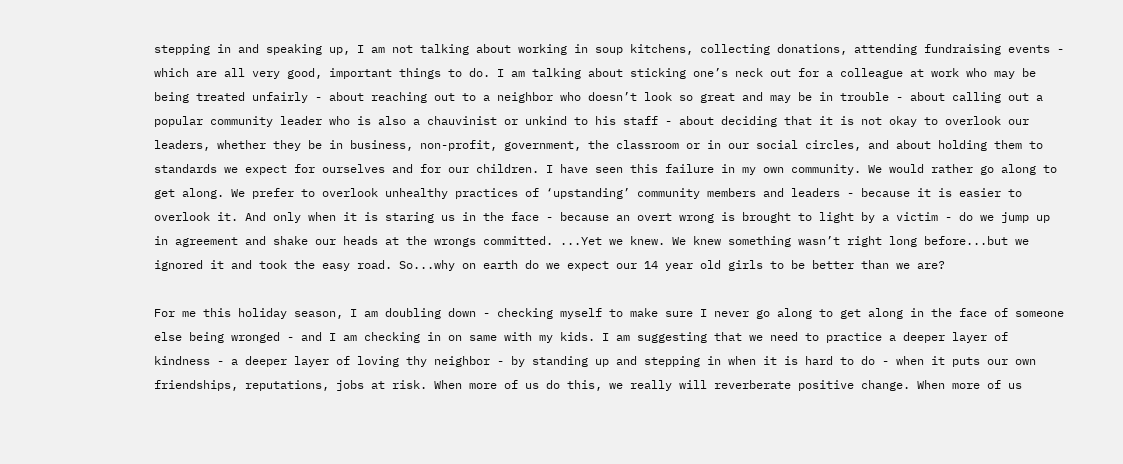stepping in and speaking up, I am not talking about working in soup kitchens, collecting donations, attending fundraising events - which are all very good, important things to do. I am talking about sticking one’s neck out for a colleague at work who may be being treated unfairly - about reaching out to a neighbor who doesn’t look so great and may be in trouble - about calling out a popular community leader who is also a chauvinist or unkind to his staff - about deciding that it is not okay to overlook our leaders, whether they be in business, non-profit, government, the classroom or in our social circles, and about holding them to standards we expect for ourselves and for our children. I have seen this failure in my own community. We would rather go along to get along. We prefer to overlook unhealthy practices of ‘upstanding’ community members and leaders - because it is easier to overlook it. And only when it is staring us in the face - because an overt wrong is brought to light by a victim - do we jump up in agreement and shake our heads at the wrongs committed. ...Yet we knew. We knew something wasn’t right long before...but we ignored it and took the easy road. So...why on earth do we expect our 14 year old girls to be better than we are?

For me this holiday season, I am doubling down - checking myself to make sure I never go along to get along in the face of someone else being wronged - and I am checking in on same with my kids. I am suggesting that we need to practice a deeper layer of kindness - a deeper layer of loving thy neighbor - by standing up and stepping in when it is hard to do - when it puts our own friendships, reputations, jobs at risk. When more of us do this, we really will reverberate positive change. When more of us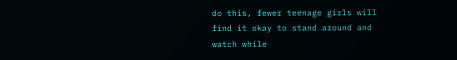do this, fewer teenage girls will find it okay to stand around and watch while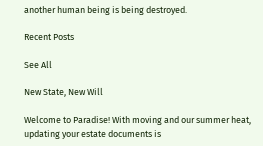another human being is being destroyed.

Recent Posts

See All

New State, New Will

Welcome to Paradise! With moving and our summer heat, updating your estate documents is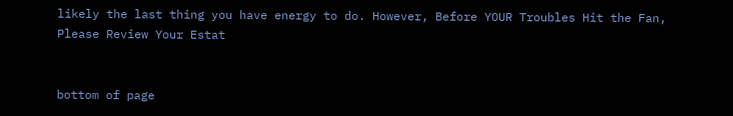likely the last thing you have energy to do. However, Before YOUR Troubles Hit the Fan, Please Review Your Estat


bottom of page